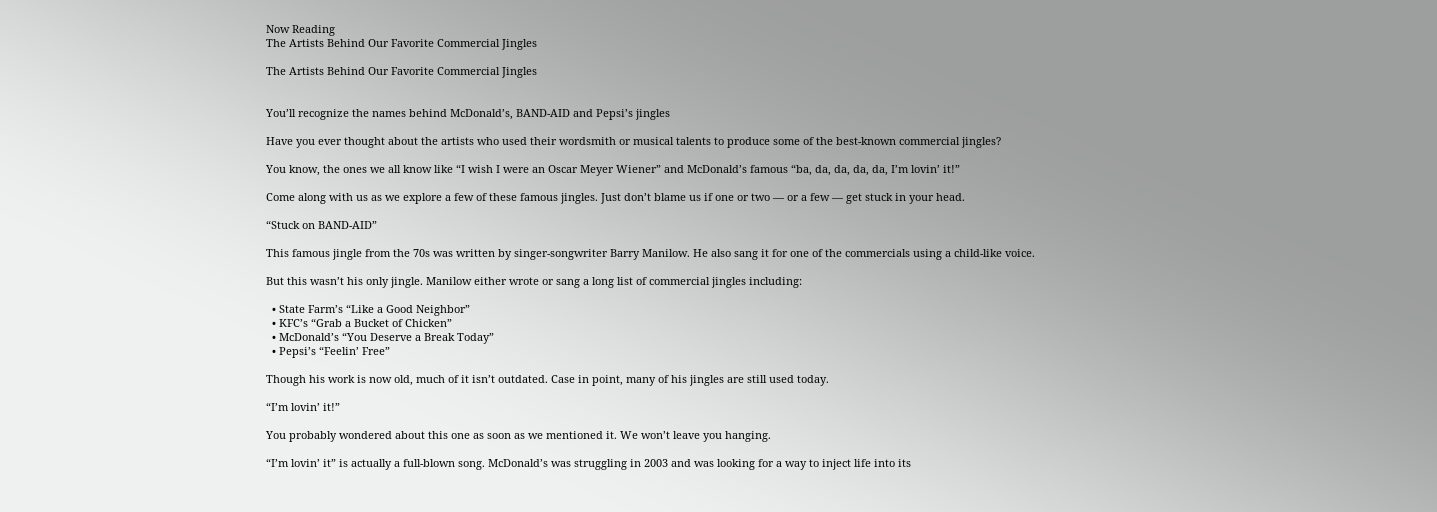Now Reading
The Artists Behind Our Favorite Commercial Jingles

The Artists Behind Our Favorite Commercial Jingles


You’ll recognize the names behind McDonald’s, BAND-AID and Pepsi’s jingles

Have you ever thought about the artists who used their wordsmith or musical talents to produce some of the best-known commercial jingles?

You know, the ones we all know like “I wish I were an Oscar Meyer Wiener” and McDonald’s famous “ba, da, da, da, da, I’m lovin’ it!”

Come along with us as we explore a few of these famous jingles. Just don’t blame us if one or two — or a few — get stuck in your head.

“Stuck on BAND-AID”

This famous jingle from the 70s was written by singer-songwriter Barry Manilow. He also sang it for one of the commercials using a child-like voice.

But this wasn’t his only jingle. Manilow either wrote or sang a long list of commercial jingles including:

  • State Farm’s “Like a Good Neighbor”
  • KFC’s “Grab a Bucket of Chicken”
  • McDonald’s “You Deserve a Break Today”
  • Pepsi’s “Feelin’ Free”

Though his work is now old, much of it isn’t outdated. Case in point, many of his jingles are still used today.

“I’m lovin’ it!”

You probably wondered about this one as soon as we mentioned it. We won’t leave you hanging.

“I’m lovin’ it” is actually a full-blown song. McDonald’s was struggling in 2003 and was looking for a way to inject life into its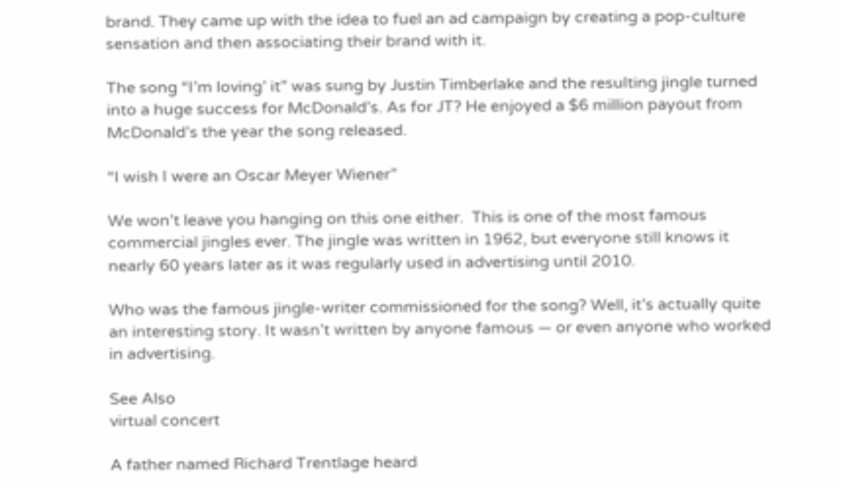brand. They came up with the idea to fuel an ad campaign by creating a pop-culture sensation and then associating their brand with it.

The song “I’m loving’ it” was sung by Justin Timberlake and the resulting jingle turned into a huge success for McDonald’s. As for JT? He enjoyed a $6 million payout from McDonald’s the year the song released.

“I wish I were an Oscar Meyer Wiener”

We won’t leave you hanging on this one either.  This is one of the most famous commercial jingles ever. The jingle was written in 1962, but everyone still knows it nearly 60 years later as it was regularly used in advertising until 2010.

Who was the famous jingle-writer commissioned for the song? Well, it’s actually quite an interesting story. It wasn’t written by anyone famous — or even anyone who worked in advertising.

See Also
virtual concert

A father named Richard Trentlage heard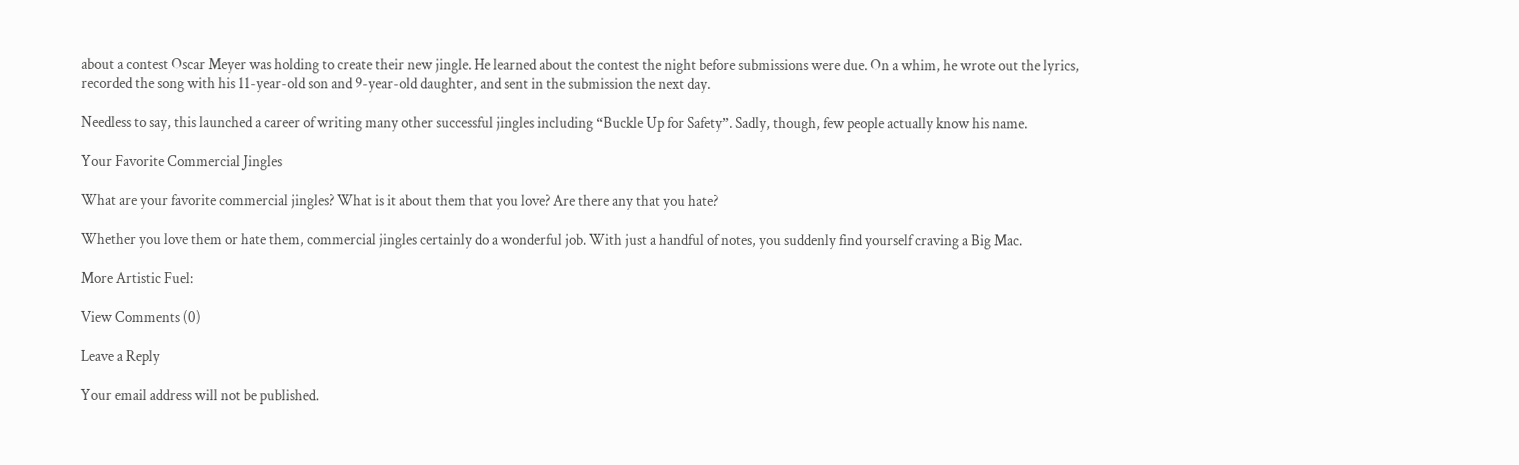about a contest Oscar Meyer was holding to create their new jingle. He learned about the contest the night before submissions were due. On a whim, he wrote out the lyrics, recorded the song with his 11-year-old son and 9-year-old daughter, and sent in the submission the next day.

Needless to say, this launched a career of writing many other successful jingles including “Buckle Up for Safety”. Sadly, though, few people actually know his name.

Your Favorite Commercial Jingles

What are your favorite commercial jingles? What is it about them that you love? Are there any that you hate?

Whether you love them or hate them, commercial jingles certainly do a wonderful job. With just a handful of notes, you suddenly find yourself craving a Big Mac.

More Artistic Fuel:

View Comments (0)

Leave a Reply

Your email address will not be published.